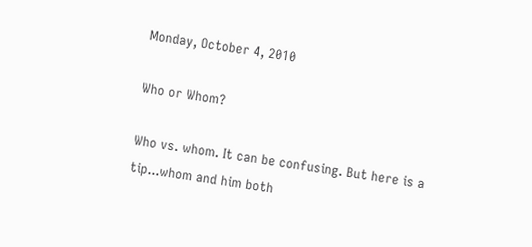Monday, October 4, 2010

Who or Whom?

Who vs. whom. It can be confusing. But here is a tip...whom and him both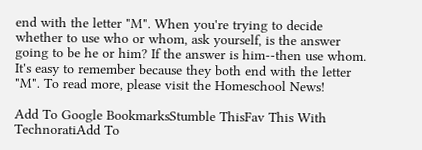end with the letter "M". When you're trying to decide whether to use who or whom, ask yourself, is the answer going to be he or him? If the answer is him--then use whom. It's easy to remember because they both end with the letter "M". To read more, please visit the Homeschool News!

Add To Google BookmarksStumble ThisFav This With TechnoratiAdd To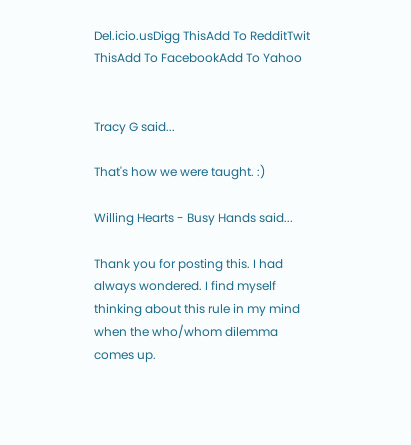Del.icio.usDigg ThisAdd To RedditTwit ThisAdd To FacebookAdd To Yahoo


Tracy G said...

That's how we were taught. :)

Willing Hearts - Busy Hands said...

Thank you for posting this. I had always wondered. I find myself thinking about this rule in my mind when the who/whom dilemma comes up.